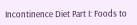Incontinence Diet Part I: Foods to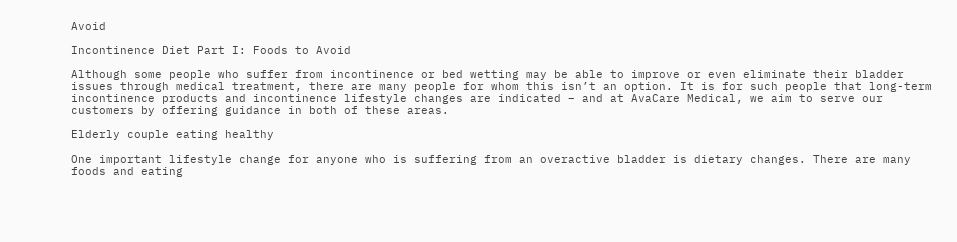Avoid

Incontinence Diet Part I: Foods to Avoid

Although some people who suffer from incontinence or bed wetting may be able to improve or even eliminate their bladder issues through medical treatment, there are many people for whom this isn’t an option. It is for such people that long-term incontinence products and incontinence lifestyle changes are indicated – and at AvaCare Medical, we aim to serve our customers by offering guidance in both of these areas.

Elderly couple eating healthy

One important lifestyle change for anyone who is suffering from an overactive bladder is dietary changes. There are many foods and eating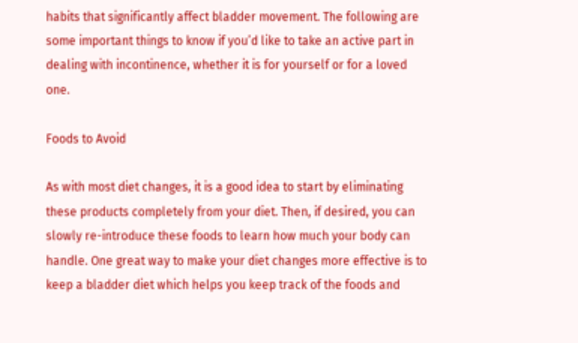habits that significantly affect bladder movement. The following are some important things to know if you’d like to take an active part in dealing with incontinence, whether it is for yourself or for a loved one.

Foods to Avoid

As with most diet changes, it is a good idea to start by eliminating these products completely from your diet. Then, if desired, you can slowly re-introduce these foods to learn how much your body can handle. One great way to make your diet changes more effective is to keep a bladder diet which helps you keep track of the foods and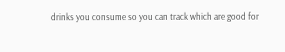drinks you consume so you can track which are good for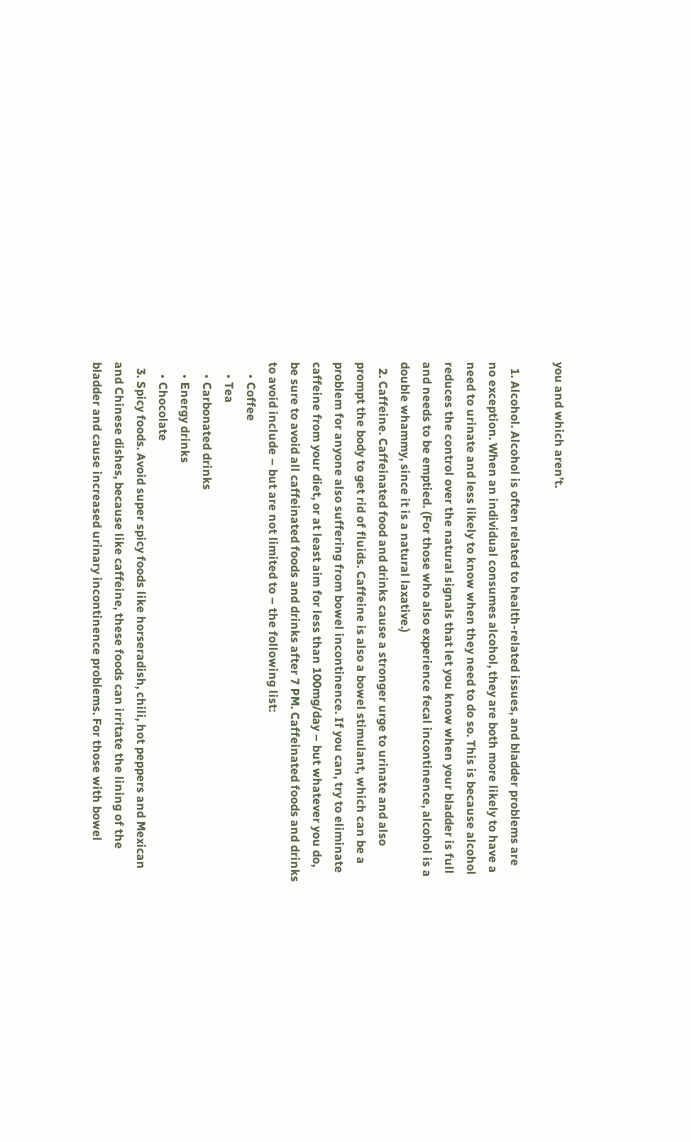you and which aren’t.

  1. Alcohol. Alcohol is often related to health-related issues, and bladder problems are no exception. When an individual consumes alcohol, they are both more likely to have a need to urinate and less likely to know when they need to do so. This is because alcohol reduces the control over the natural signals that let you know when your bladder is full and needs to be emptied. (For those who also experience fecal incontinence, alcohol is a double whammy, since it is a natural laxative.)
  2. Caffeine. Caffeinated food and drinks cause a stronger urge to urinate and also prompt the body to get rid of fluids. Caffeine is also a bowel stimulant, which can be a problem for anyone also suffering from bowel incontinence. If you can, try to eliminate caffeine from your diet, or at least aim for less than 100mg/day – but whatever you do, be sure to avoid all caffeinated foods and drinks after 7 PM. Caffeinated foods and drinks to avoid include – but are not limited to – the following list:
    • Coffee
    • Tea
    • Carbonated drinks
    • Energy drinks
    • Chocolate
  3. Spicy foods. Avoid super spicy foods like horseradish, chili, hot peppers and Mexican and Chinese dishes, because like caffeine, these foods can irritate the lining of the bladder and cause increased urinary incontinence problems. For those with bowel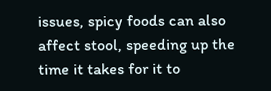issues, spicy foods can also affect stool, speeding up the time it takes for it to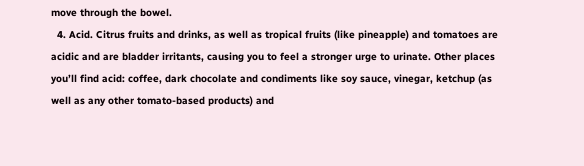move through the bowel.
  4. Acid. Citrus fruits and drinks, as well as tropical fruits (like pineapple) and tomatoes are acidic and are bladder irritants, causing you to feel a stronger urge to urinate. Other places you’ll find acid: coffee, dark chocolate and condiments like soy sauce, vinegar, ketchup (as well as any other tomato-based products) and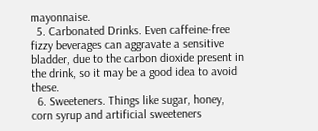mayonnaise.
  5. Carbonated Drinks. Even caffeine-free fizzy beverages can aggravate a sensitive bladder, due to the carbon dioxide present in the drink, so it may be a good idea to avoid these.
  6. Sweeteners. Things like sugar, honey, corn syrup and artificial sweeteners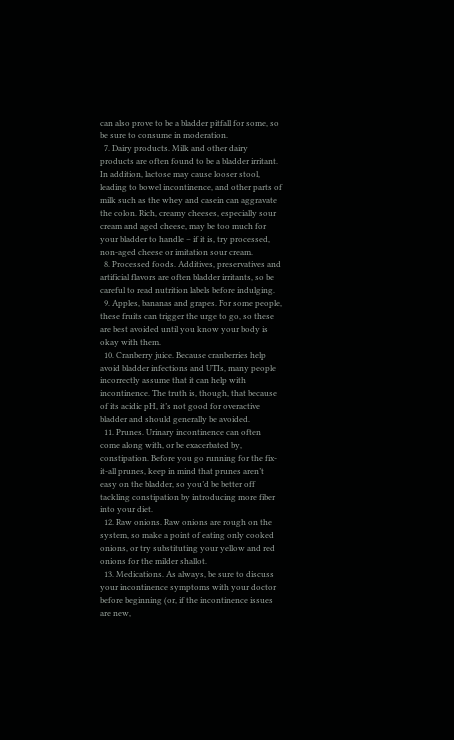can also prove to be a bladder pitfall for some, so be sure to consume in moderation.
  7. Dairy products. Milk and other dairy products are often found to be a bladder irritant. In addition, lactose may cause looser stool, leading to bowel incontinence, and other parts of milk such as the whey and casein can aggravate the colon. Rich, creamy cheeses, especially sour cream and aged cheese, may be too much for your bladder to handle – if it is, try processed, non-aged cheese or imitation sour cream.
  8. Processed foods. Additives, preservatives and artificial flavors are often bladder irritants, so be careful to read nutrition labels before indulging.
  9. Apples, bananas and grapes. For some people, these fruits can trigger the urge to go, so these are best avoided until you know your body is okay with them.
  10. Cranberry juice. Because cranberries help avoid bladder infections and UTIs, many people incorrectly assume that it can help with incontinence. The truth is, though, that because of its acidic pH, it’s not good for overactive bladder and should generally be avoided.
  11. Prunes. Urinary incontinence can often come along with, or be exacerbated by, constipation. Before you go running for the fix-it-all prunes, keep in mind that prunes aren’t easy on the bladder, so you’d be better off tackling constipation by introducing more fiber into your diet.
  12. Raw onions. Raw onions are rough on the system, so make a point of eating only cooked onions, or try substituting your yellow and red onions for the milder shallot.
  13. Medications. As always, be sure to discuss your incontinence symptoms with your doctor before beginning (or, if the incontinence issues are new,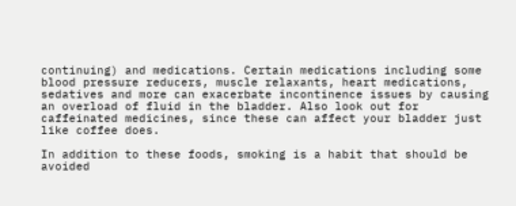continuing) and medications. Certain medications including some blood pressure reducers, muscle relaxants, heart medications, sedatives and more can exacerbate incontinence issues by causing an overload of fluid in the bladder. Also look out for caffeinated medicines, since these can affect your bladder just like coffee does.

In addition to these foods, smoking is a habit that should be avoided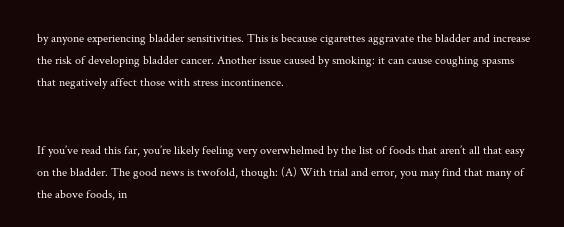by anyone experiencing bladder sensitivities. This is because cigarettes aggravate the bladder and increase the risk of developing bladder cancer. Another issue caused by smoking: it can cause coughing spasms that negatively affect those with stress incontinence.


If you’ve read this far, you’re likely feeling very overwhelmed by the list of foods that aren’t all that easy on the bladder. The good news is twofold, though: (A) With trial and error, you may find that many of the above foods, in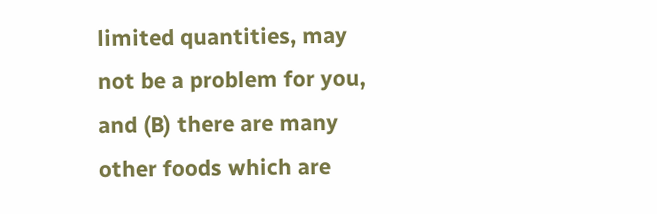limited quantities, may not be a problem for you, and (B) there are many other foods which are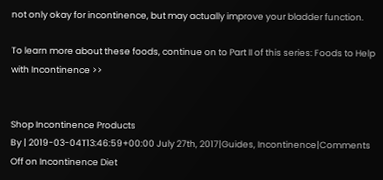not only okay for incontinence, but may actually improve your bladder function.

To learn more about these foods, continue on to Part II of this series: Foods to Help with Incontinence >>


Shop Incontinence Products
By | 2019-03-04T13:46:59+00:00 July 27th, 2017|Guides, Incontinence|Comments Off on Incontinence Diet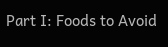Part I: Foods to Avoid